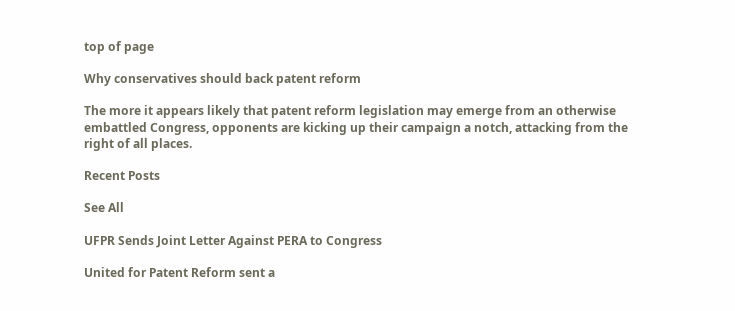top of page

Why conservatives should back patent reform

The more it appears likely that patent reform legislation may emerge from an otherwise embattled Congress, opponents are kicking up their campaign a notch, attacking from the right of all places.

Recent Posts

See All

UFPR Sends Joint Letter Against PERA to Congress

United for Patent Reform sent a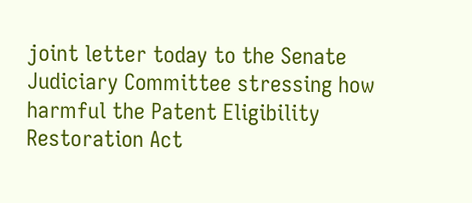joint letter today to the Senate Judiciary Committee stressing how harmful the Patent Eligibility Restoration Act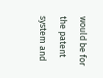would be for the patent system and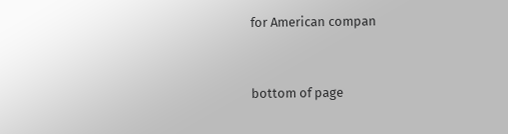for American compan


bottom of page